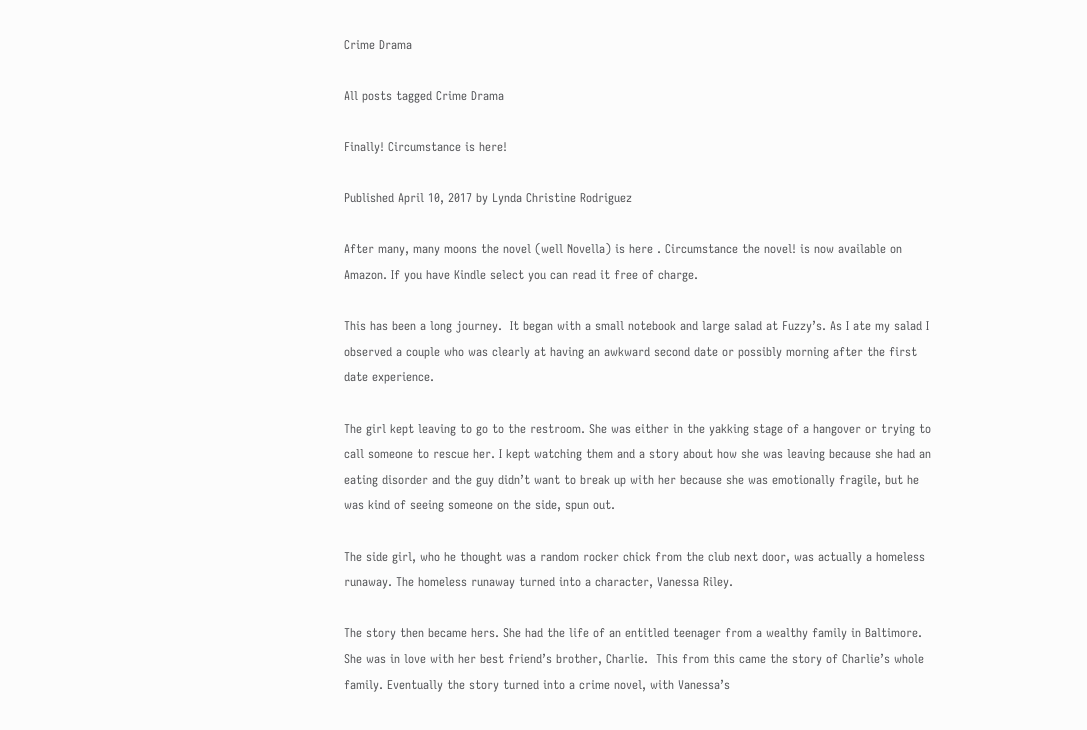Crime Drama

All posts tagged Crime Drama

Finally! Circumstance is here!

Published April 10, 2017 by Lynda Christine Rodriguez

After many, many moons the novel (well Novella) is here . Circumstance the novel! is now available on Amazon. If you have Kindle select you can read it free of charge.

This has been a long journey.  It began with a small notebook and large salad at Fuzzy’s. As I ate my salad I observed a couple who was clearly at having an awkward second date or possibly morning after the first date experience.

The girl kept leaving to go to the restroom. She was either in the yakking stage of a hangover or trying to call someone to rescue her. I kept watching them and a story about how she was leaving because she had an eating disorder and the guy didn’t want to break up with her because she was emotionally fragile, but he was kind of seeing someone on the side, spun out.

The side girl, who he thought was a random rocker chick from the club next door, was actually a homeless runaway. The homeless runaway turned into a character, Vanessa Riley.

The story then became hers. She had the life of an entitled teenager from a wealthy family in Baltimore. She was in love with her best friend’s brother, Charlie.  This from this came the story of Charlie’s whole family. Eventually the story turned into a crime novel, with Vanessa’s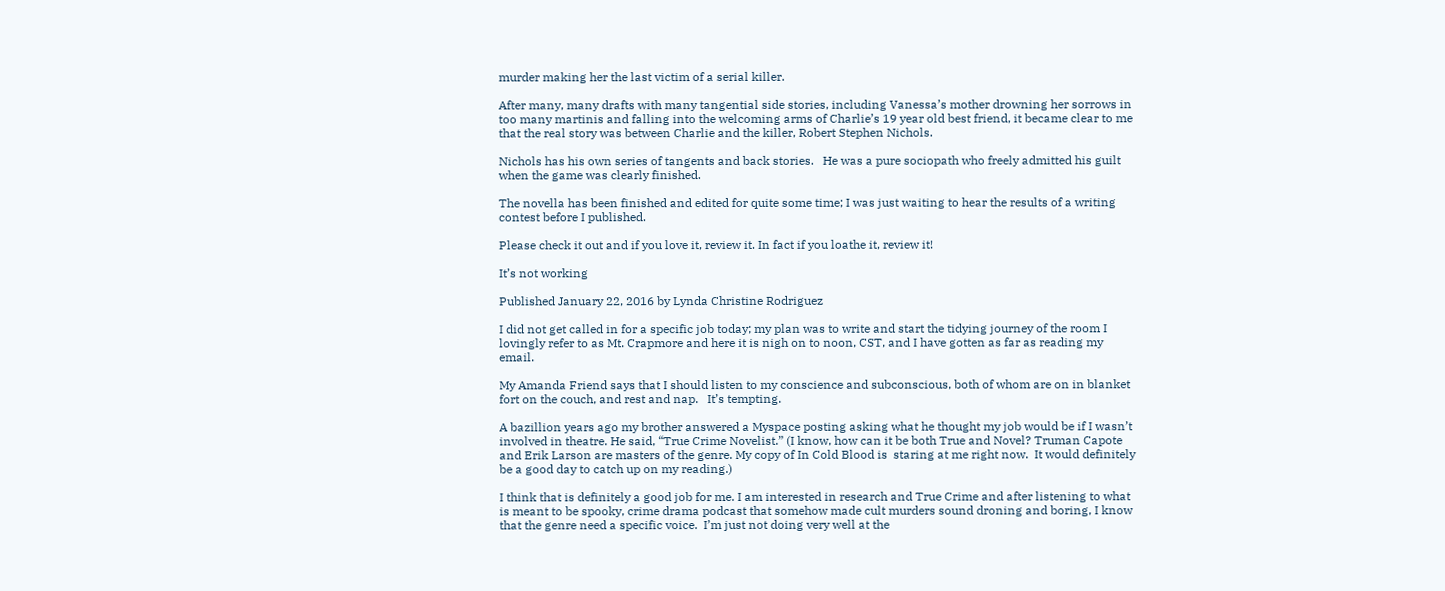murder making her the last victim of a serial killer.

After many, many drafts with many tangential side stories, including Vanessa’s mother drowning her sorrows in too many martinis and falling into the welcoming arms of Charlie’s 19 year old best friend, it became clear to me that the real story was between Charlie and the killer, Robert Stephen Nichols.

Nichols has his own series of tangents and back stories.   He was a pure sociopath who freely admitted his guilt when the game was clearly finished.

The novella has been finished and edited for quite some time; I was just waiting to hear the results of a writing contest before I published.

Please check it out and if you love it, review it. In fact if you loathe it, review it!

It’s not working

Published January 22, 2016 by Lynda Christine Rodriguez

I did not get called in for a specific job today; my plan was to write and start the tidying journey of the room I lovingly refer to as Mt. Crapmore and here it is nigh on to noon, CST, and I have gotten as far as reading my email.

My Amanda Friend says that I should listen to my conscience and subconscious, both of whom are on in blanket fort on the couch, and rest and nap.   It’s tempting.

A bazillion years ago my brother answered a Myspace posting asking what he thought my job would be if I wasn’t involved in theatre. He said, “True Crime Novelist.” (I know, how can it be both True and Novel? Truman Capote and Erik Larson are masters of the genre. My copy of In Cold Blood is  staring at me right now.  It would definitely be a good day to catch up on my reading.)

I think that is definitely a good job for me. I am interested in research and True Crime and after listening to what is meant to be spooky, crime drama podcast that somehow made cult murders sound droning and boring, I know that the genre need a specific voice.  I’m just not doing very well at the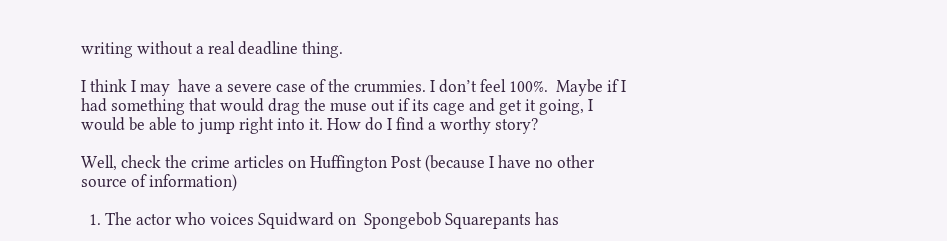writing without a real deadline thing.

I think I may  have a severe case of the crummies. I don’t feel 100%.  Maybe if I had something that would drag the muse out if its cage and get it going, I would be able to jump right into it. How do I find a worthy story?

Well, check the crime articles on Huffington Post (because I have no other source of information)

  1. The actor who voices Squidward on  Spongebob Squarepants has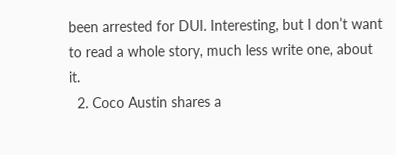been arrested for DUI. Interesting, but I don’t want to read a whole story, much less write one, about it.
  2. Coco Austin shares a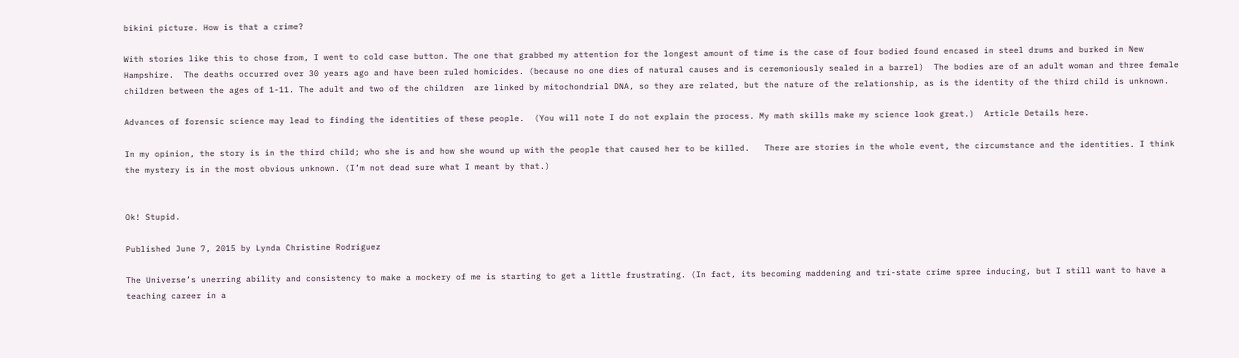bikini picture. How is that a crime?

With stories like this to chose from, I went to cold case button. The one that grabbed my attention for the longest amount of time is the case of four bodied found encased in steel drums and burked in New Hampshire.  The deaths occurred over 30 years ago and have been ruled homicides. (because no one dies of natural causes and is ceremoniously sealed in a barrel)  The bodies are of an adult woman and three female children between the ages of 1-11. The adult and two of the children  are linked by mitochondrial DNA, so they are related, but the nature of the relationship, as is the identity of the third child is unknown.

Advances of forensic science may lead to finding the identities of these people.  (You will note I do not explain the process. My math skills make my science look great.)  Article Details here.

In my opinion, the story is in the third child; who she is and how she wound up with the people that caused her to be killed.   There are stories in the whole event, the circumstance and the identities. I think the mystery is in the most obvious unknown. (I’m not dead sure what I meant by that.)


Ok! Stupid.

Published June 7, 2015 by Lynda Christine Rodriguez

The Universe’s unerring ability and consistency to make a mockery of me is starting to get a little frustrating. (In fact, its becoming maddening and tri-state crime spree inducing, but I still want to have a teaching career in a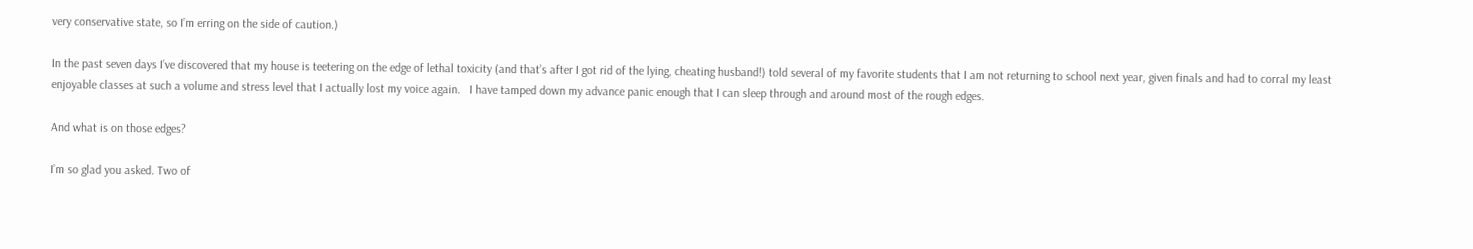very conservative state, so I’m erring on the side of caution.)

In the past seven days I’ve discovered that my house is teetering on the edge of lethal toxicity (and that’s after I got rid of the lying, cheating husband!) told several of my favorite students that I am not returning to school next year, given finals and had to corral my least enjoyable classes at such a volume and stress level that I actually lost my voice again.   I have tamped down my advance panic enough that I can sleep through and around most of the rough edges.

And what is on those edges?

I’m so glad you asked. Two of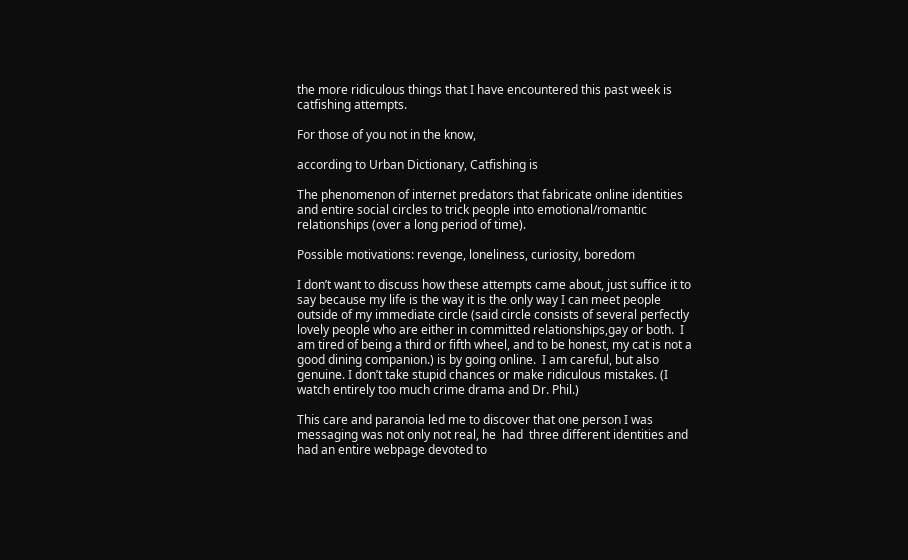the more ridiculous things that I have encountered this past week is catfishing attempts.

For those of you not in the know,

according to Urban Dictionary, Catfishing is

The phenomenon of internet predators that fabricate online identities and entire social circles to trick people into emotional/romantic relationships (over a long period of time).

Possible motivations: revenge, loneliness, curiosity, boredom

I don’t want to discuss how these attempts came about, just suffice it to say because my life is the way it is the only way I can meet people outside of my immediate circle (said circle consists of several perfectly lovely people who are either in committed relationships,gay or both.  I am tired of being a third or fifth wheel, and to be honest, my cat is not a good dining companion.) is by going online.  I am careful, but also genuine. I don’t take stupid chances or make ridiculous mistakes. (I watch entirely too much crime drama and Dr. Phil.)

This care and paranoia led me to discover that one person I was messaging was not only not real, he  had  three different identities and had an entire webpage devoted to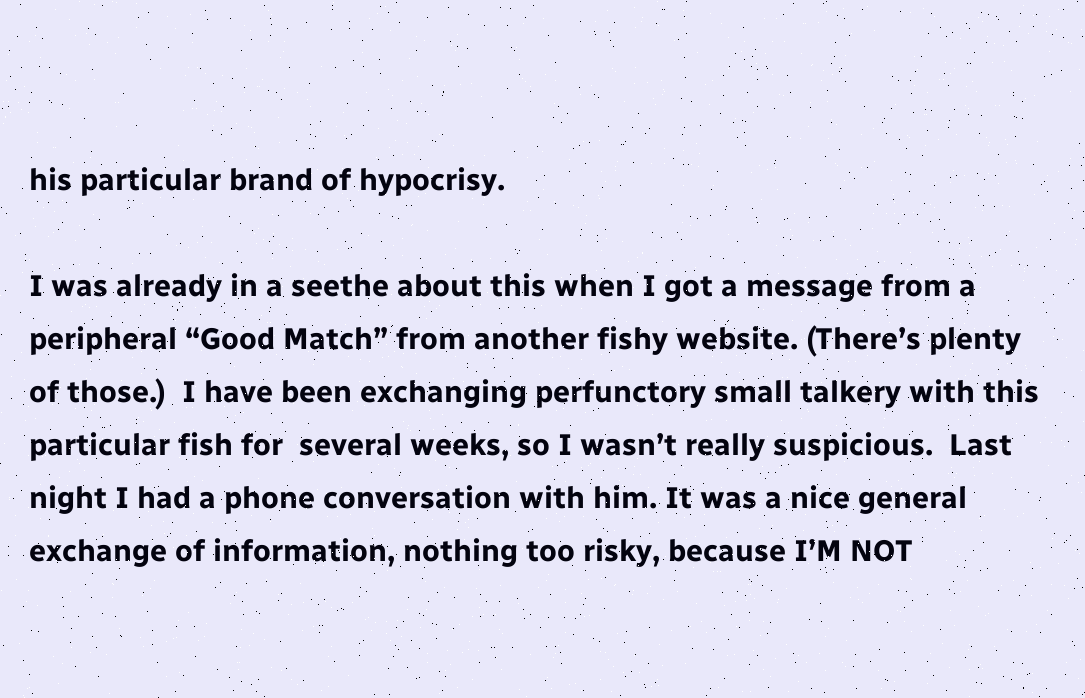his particular brand of hypocrisy.

I was already in a seethe about this when I got a message from a peripheral “Good Match” from another fishy website. (There’s plenty of those.)  I have been exchanging perfunctory small talkery with this  particular fish for  several weeks, so I wasn’t really suspicious.  Last night I had a phone conversation with him. It was a nice general exchange of information, nothing too risky, because I’M NOT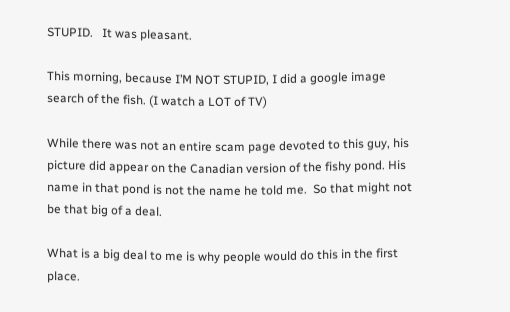STUPID.   It was pleasant.

This morning, because I’M NOT STUPID, I did a google image search of the fish. (I watch a LOT of TV)

While there was not an entire scam page devoted to this guy, his picture did appear on the Canadian version of the fishy pond. His name in that pond is not the name he told me.  So that might not be that big of a deal.

What is a big deal to me is why people would do this in the first place.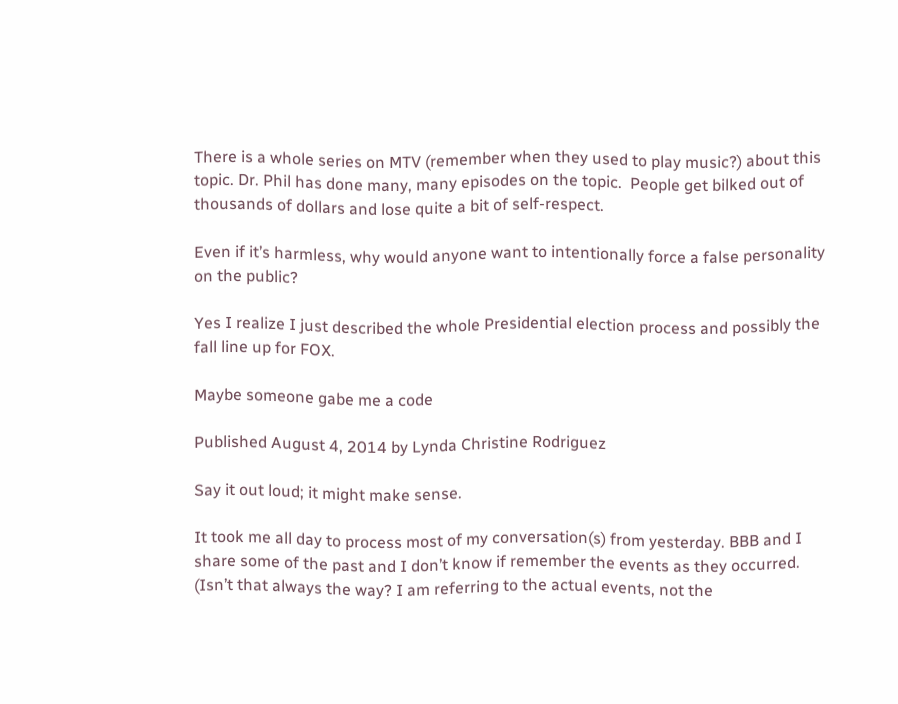There is a whole series on MTV (remember when they used to play music?) about this topic. Dr. Phil has done many, many episodes on the topic.  People get bilked out of thousands of dollars and lose quite a bit of self-respect.

Even if it’s harmless, why would anyone want to intentionally force a false personality on the public?

Yes I realize I just described the whole Presidential election process and possibly the fall line up for FOX.

Maybe someone gabe me a code

Published August 4, 2014 by Lynda Christine Rodriguez

Say it out loud; it might make sense.

It took me all day to process most of my conversation(s) from yesterday. BBB and I share some of the past and I don’t know if remember the events as they occurred. (Isn’t that always the way? I am referring to the actual events, not the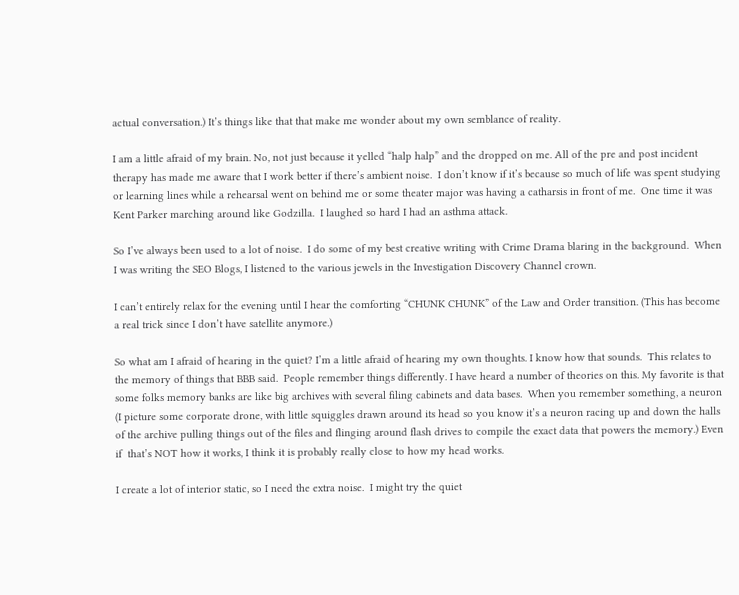actual conversation.) It’s things like that that make me wonder about my own semblance of reality.

I am a little afraid of my brain. No, not just because it yelled “halp halp” and the dropped on me. All of the pre and post incident therapy has made me aware that I work better if there’s ambient noise.  I don’t know if it’s because so much of life was spent studying or learning lines while a rehearsal went on behind me or some theater major was having a catharsis in front of me.  One time it was Kent Parker marching around like Godzilla.  I laughed so hard I had an asthma attack.

So I’ve always been used to a lot of noise.  I do some of my best creative writing with Crime Drama blaring in the background.  When I was writing the SEO Blogs, I listened to the various jewels in the Investigation Discovery Channel crown.

I can’t entirely relax for the evening until I hear the comforting “CHUNK CHUNK” of the Law and Order transition. (This has become a real trick since I don’t have satellite anymore.)

So what am I afraid of hearing in the quiet? I’m a little afraid of hearing my own thoughts. I know how that sounds.  This relates to the memory of things that BBB said.  People remember things differently. I have heard a number of theories on this. My favorite is that some folks memory banks are like big archives with several filing cabinets and data bases.  When you remember something, a neuron (I picture some corporate drone, with little squiggles drawn around its head so you know it’s a neuron racing up and down the halls of the archive pulling things out of the files and flinging around flash drives to compile the exact data that powers the memory.) Even if  that’s NOT how it works, I think it is probably really close to how my head works.

I create a lot of interior static, so I need the extra noise.  I might try the quiet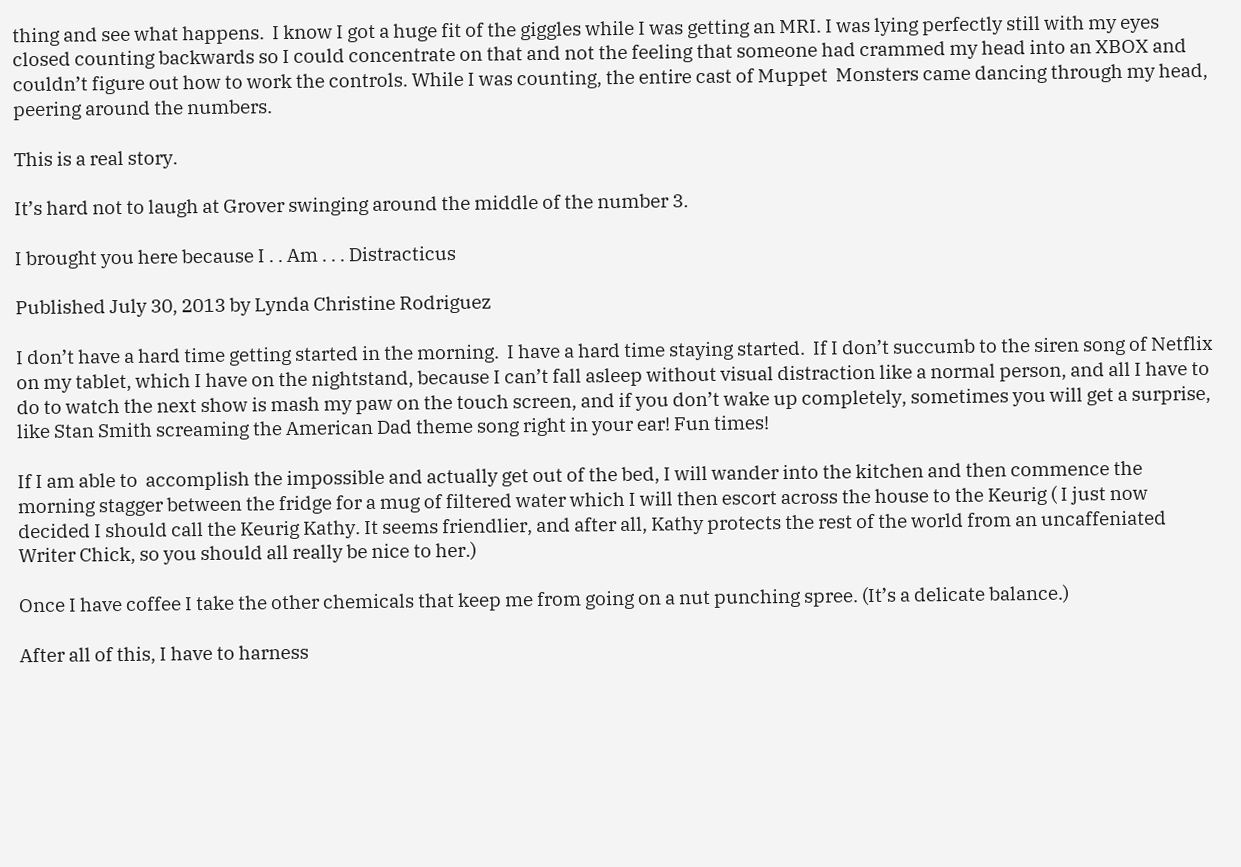thing and see what happens.  I know I got a huge fit of the giggles while I was getting an MRI. I was lying perfectly still with my eyes closed counting backwards so I could concentrate on that and not the feeling that someone had crammed my head into an XBOX and couldn’t figure out how to work the controls. While I was counting, the entire cast of Muppet  Monsters came dancing through my head, peering around the numbers.

This is a real story.

It’s hard not to laugh at Grover swinging around the middle of the number 3.

I brought you here because I . . Am . . . Distracticus

Published July 30, 2013 by Lynda Christine Rodriguez

I don’t have a hard time getting started in the morning.  I have a hard time staying started.  If I don’t succumb to the siren song of Netflix on my tablet, which I have on the nightstand, because I can’t fall asleep without visual distraction like a normal person, and all I have to do to watch the next show is mash my paw on the touch screen, and if you don’t wake up completely, sometimes you will get a surprise, like Stan Smith screaming the American Dad theme song right in your ear! Fun times!

If I am able to  accomplish the impossible and actually get out of the bed, I will wander into the kitchen and then commence the morning stagger between the fridge for a mug of filtered water which I will then escort across the house to the Keurig ( I just now decided I should call the Keurig Kathy. It seems friendlier, and after all, Kathy protects the rest of the world from an uncaffeniated Writer Chick, so you should all really be nice to her.)

Once I have coffee I take the other chemicals that keep me from going on a nut punching spree. (It’s a delicate balance.)

After all of this, I have to harness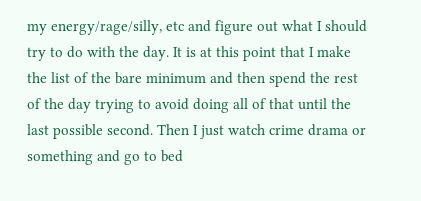my energy/rage/silly, etc and figure out what I should try to do with the day. It is at this point that I make the list of the bare minimum and then spend the rest of the day trying to avoid doing all of that until the last possible second. Then I just watch crime drama or something and go to bed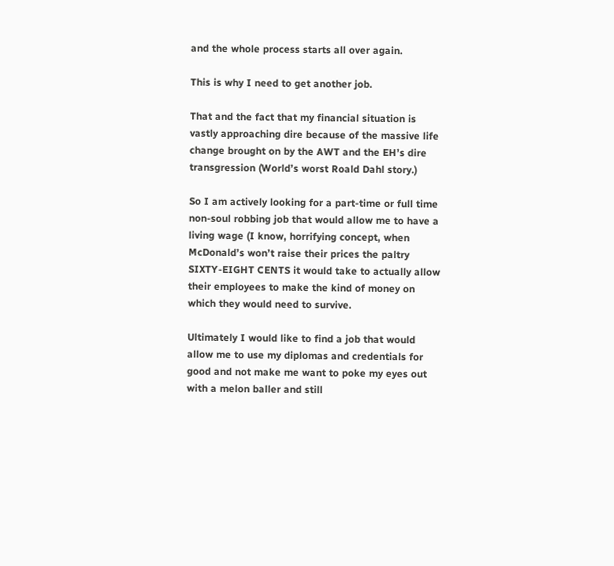and the whole process starts all over again.

This is why I need to get another job.

That and the fact that my financial situation is vastly approaching dire because of the massive life change brought on by the AWT and the EH’s dire transgression (World’s worst Roald Dahl story.)

So I am actively looking for a part-time or full time non-soul robbing job that would allow me to have a living wage (I know, horrifying concept, when McDonald’s won’t raise their prices the paltry SIXTY-EIGHT CENTS it would take to actually allow their employees to make the kind of money on which they would need to survive.

Ultimately I would like to find a job that would allow me to use my diplomas and credentials for good and not make me want to poke my eyes out with a melon baller and still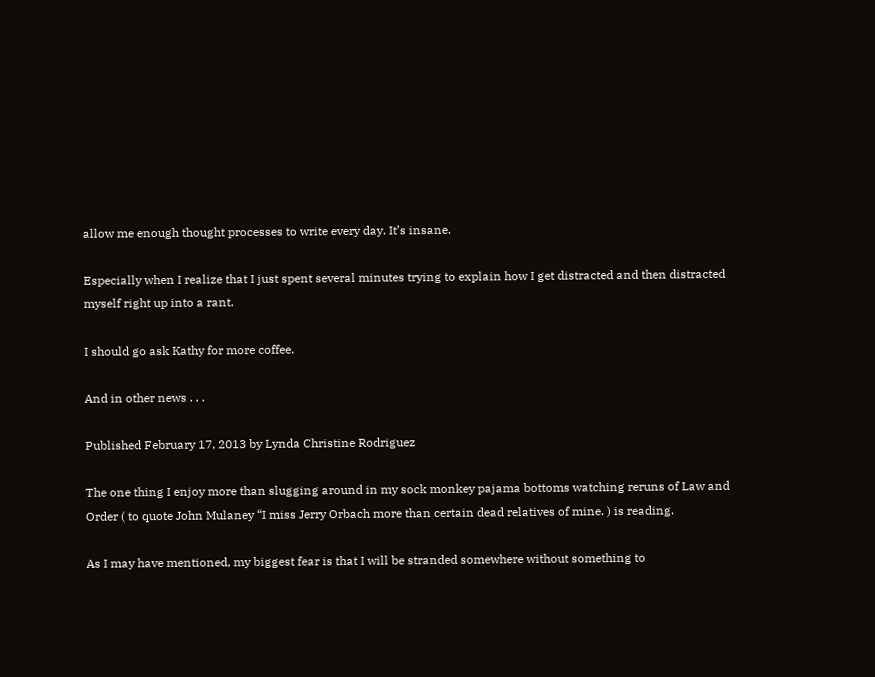allow me enough thought processes to write every day. It’s insane.

Especially when I realize that I just spent several minutes trying to explain how I get distracted and then distracted myself right up into a rant.

I should go ask Kathy for more coffee.

And in other news . . .

Published February 17, 2013 by Lynda Christine Rodriguez

The one thing I enjoy more than slugging around in my sock monkey pajama bottoms watching reruns of Law and Order ( to quote John Mulaney “I miss Jerry Orbach more than certain dead relatives of mine. ) is reading.

As I may have mentioned, my biggest fear is that I will be stranded somewhere without something to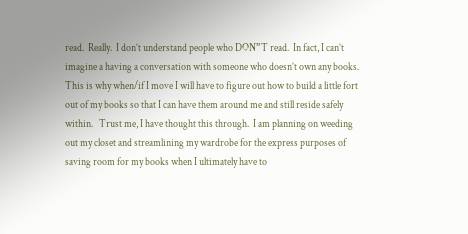read.  Really.  I don’t understand people who DON”T read.  In fact, I can’t imagine a having a conversation with someone who doesn’t own any books. This is why when/if I move I will have to figure out how to build a little fort out of my books so that I can have them around me and still reside safely within.   Trust me, I have thought this through.  I am planning on weeding out my closet and streamlining my wardrobe for the express purposes of saving room for my books when I ultimately have to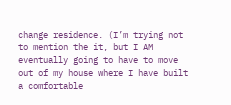change residence. (I’m trying not to mention the it, but I AM eventually going to have to move out of my house where I have built a comfortable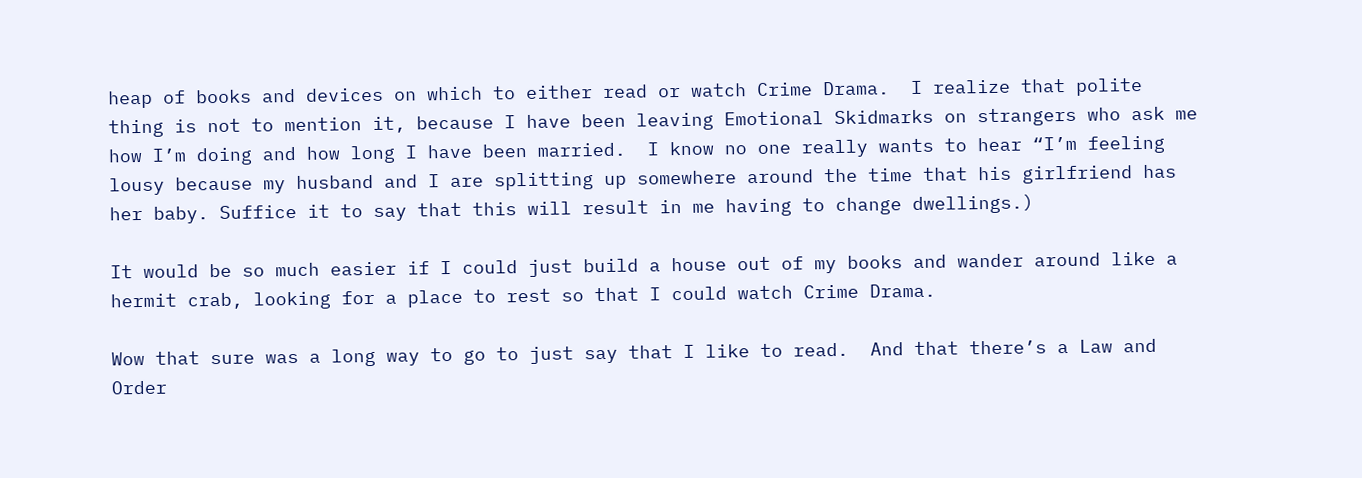heap of books and devices on which to either read or watch Crime Drama.  I realize that polite thing is not to mention it, because I have been leaving Emotional Skidmarks on strangers who ask me how I’m doing and how long I have been married.  I know no one really wants to hear “I’m feeling lousy because my husband and I are splitting up somewhere around the time that his girlfriend has her baby. Suffice it to say that this will result in me having to change dwellings.)

It would be so much easier if I could just build a house out of my books and wander around like a hermit crab, looking for a place to rest so that I could watch Crime Drama.

Wow that sure was a long way to go to just say that I like to read.  And that there’s a Law and Order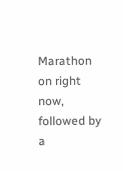Marathon on right now, followed by a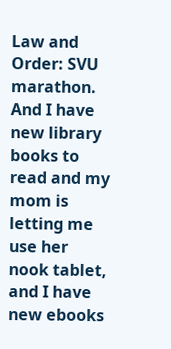Law and Order: SVU marathon. And I have new library books to read and my mom is letting me use her nook tablet, and I have new ebooks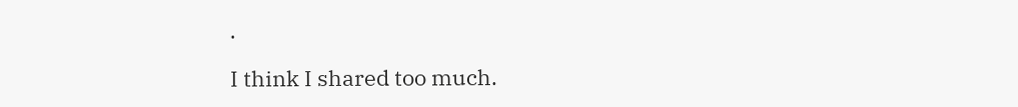.

I think I shared too much.